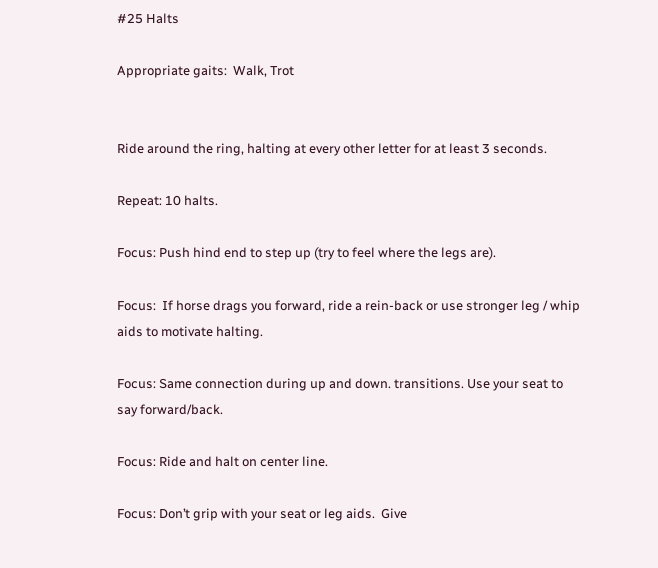#25 Halts

Appropriate gaits:  Walk, Trot


Ride around the ring, halting at every other letter for at least 3 seconds.

Repeat: 10 halts.

Focus: Push hind end to step up (try to feel where the legs are).

Focus:  If horse drags you forward, ride a rein-back or use stronger leg / whip aids to motivate halting.

Focus: Same connection during up and down. transitions. Use your seat to say forward/back.

Focus: Ride and halt on center line.

Focus: Don’t grip with your seat or leg aids.  Give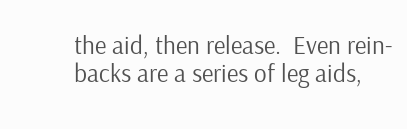the aid, then release.  Even rein-backs are a series of leg aids,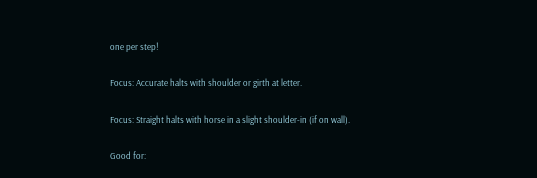one per step!

Focus: Accurate halts with shoulder or girth at letter.

Focus: Straight halts with horse in a slight shoulder-in (if on wall).

Good for: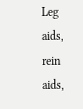Leg aids, rein aids,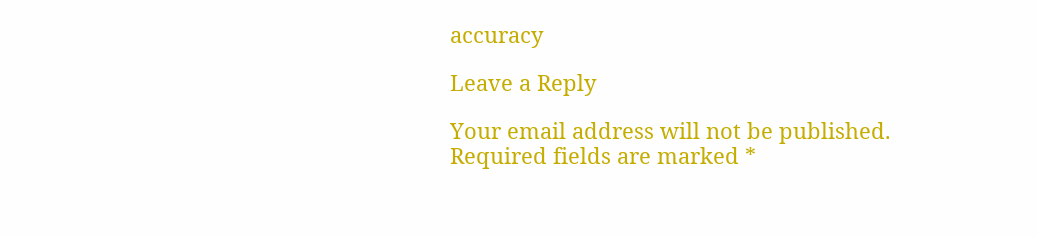accuracy

Leave a Reply

Your email address will not be published. Required fields are marked *